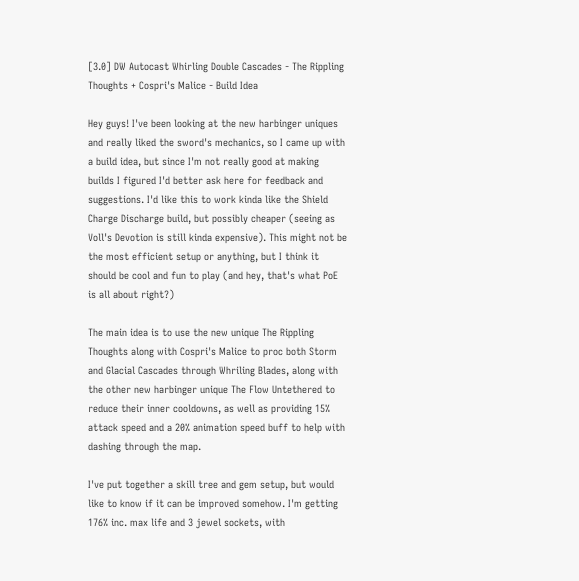[3.0] DW Autocast Whirling Double Cascades - The Rippling Thoughts + Cospri's Malice - Build Idea

Hey guys! I've been looking at the new harbinger uniques and really liked the sword's mechanics, so I came up with a build idea, but since I'm not really good at making builds I figured I'd better ask here for feedback and suggestions. I'd like this to work kinda like the Shield Charge Discharge build, but possibly cheaper (seeing as Voll's Devotion is still kinda expensive). This might not be the most efficient setup or anything, but I think it should be cool and fun to play (and hey, that's what PoE is all about right?)

The main idea is to use the new unique The Rippling Thoughts along with Cospri's Malice to proc both Storm and Glacial Cascades through Whriling Blades, along with the other new harbinger unique The Flow Untethered to reduce their inner cooldowns, as well as providing 15% attack speed and a 20% animation speed buff to help with dashing through the map.

I've put together a skill tree and gem setup, but would like to know if it can be improved somehow. I'm getting 176% inc. max life and 3 jewel sockets, with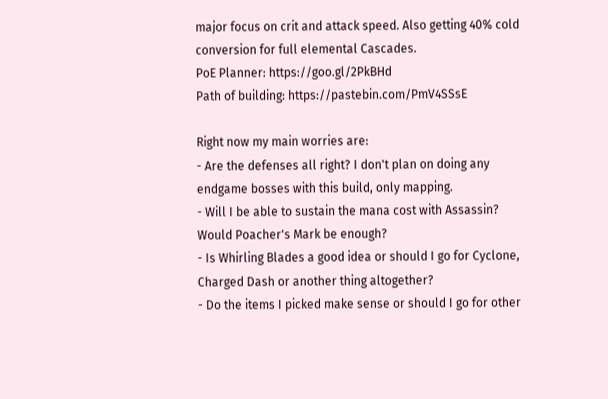major focus on crit and attack speed. Also getting 40% cold conversion for full elemental Cascades.
PoE Planner: https://goo.gl/2PkBHd
Path of building: https://pastebin.com/PmV4SSsE

Right now my main worries are:
- Are the defenses all right? I don't plan on doing any endgame bosses with this build, only mapping.
- Will I be able to sustain the mana cost with Assassin? Would Poacher's Mark be enough?
- Is Whirling Blades a good idea or should I go for Cyclone, Charged Dash or another thing altogether?
- Do the items I picked make sense or should I go for other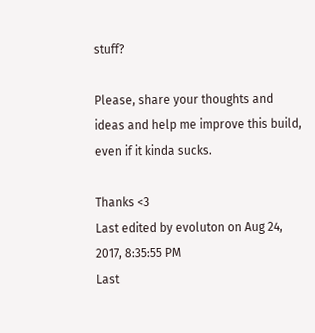stuff?

Please, share your thoughts and ideas and help me improve this build, even if it kinda sucks.

Thanks <3
Last edited by evoluton on Aug 24, 2017, 8:35:55 PM
Last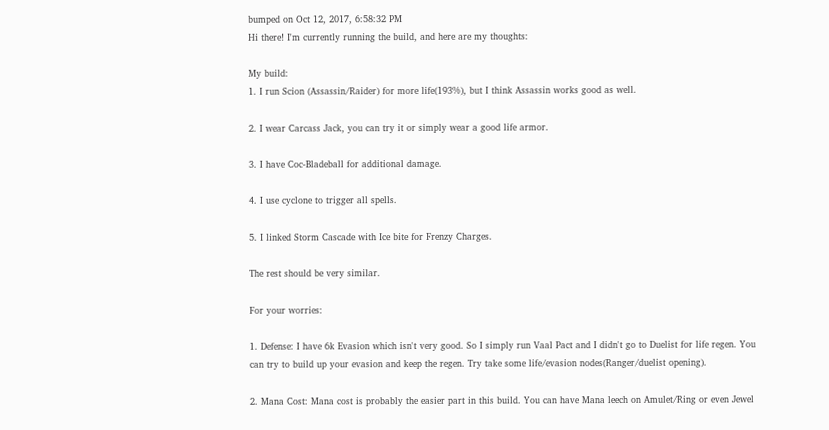bumped on Oct 12, 2017, 6:58:32 PM
Hi there! I'm currently running the build, and here are my thoughts:

My build:
1. I run Scion (Assassin/Raider) for more life(193%), but I think Assassin works good as well.

2. I wear Carcass Jack, you can try it or simply wear a good life armor.

3. I have Coc-Bladeball for additional damage.

4. I use cyclone to trigger all spells.

5. I linked Storm Cascade with Ice bite for Frenzy Charges.

The rest should be very similar.

For your worries:

1. Defense: I have 6k Evasion which isn't very good. So I simply run Vaal Pact and I didn't go to Duelist for life regen. You can try to build up your evasion and keep the regen. Try take some life/evasion nodes(Ranger/duelist opening).

2. Mana Cost: Mana cost is probably the easier part in this build. You can have Mana leech on Amulet/Ring or even Jewel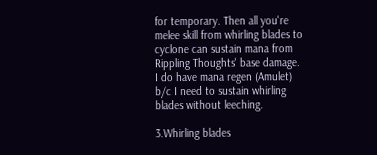for temporary. Then all you're melee skill from whirling blades to cyclone can sustain mana from Rippling Thoughts' base damage. I do have mana regen (Amulet) b/c I need to sustain whirling blades without leeching.

3.Whirling blades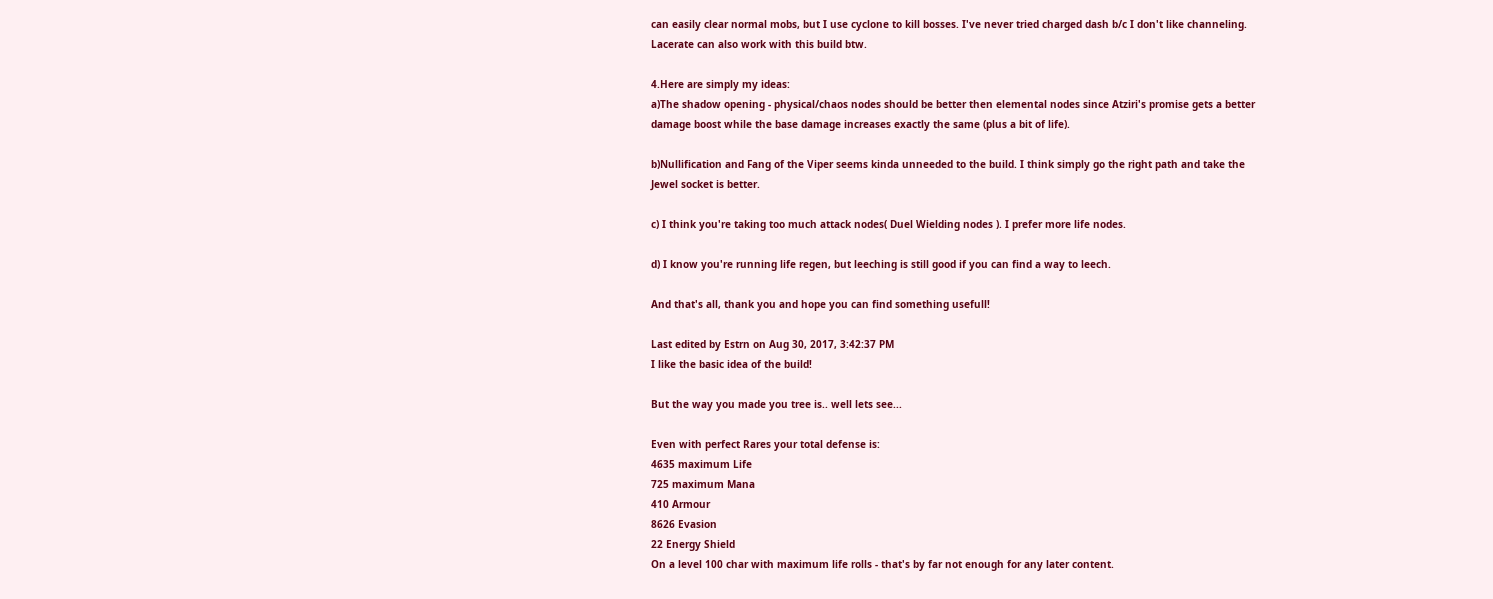can easily clear normal mobs, but I use cyclone to kill bosses. I've never tried charged dash b/c I don't like channeling. Lacerate can also work with this build btw.

4.Here are simply my ideas:
a)The shadow opening - physical/chaos nodes should be better then elemental nodes since Atziri's promise gets a better damage boost while the base damage increases exactly the same (plus a bit of life).

b)Nullification and Fang of the Viper seems kinda unneeded to the build. I think simply go the right path and take the Jewel socket is better.

c) I think you're taking too much attack nodes( Duel Wielding nodes ). I prefer more life nodes.

d) I know you're running life regen, but leeching is still good if you can find a way to leech.

And that's all, thank you and hope you can find something usefull!

Last edited by Estrn on Aug 30, 2017, 3:42:37 PM
I like the basic idea of the build!

But the way you made you tree is.. well lets see...

Even with perfect Rares your total defense is:
4635 maximum Life
725 maximum Mana
410 Armour
8626 Evasion
22 Energy Shield
On a level 100 char with maximum life rolls - that's by far not enough for any later content.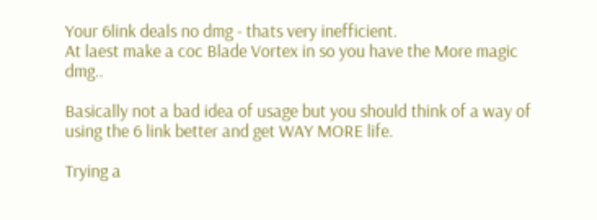Your 6link deals no dmg - thats very inefficient.
At laest make a coc Blade Vortex in so you have the More magic dmg..

Basically not a bad idea of usage but you should think of a way of using the 6 link better and get WAY MORE life.

Trying a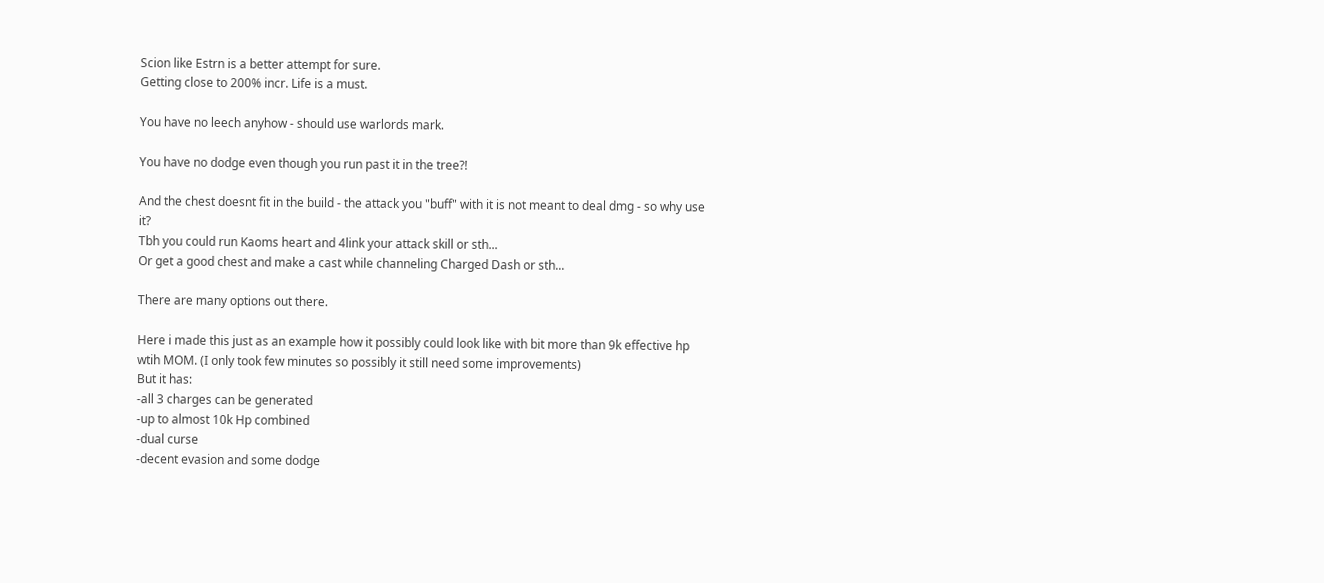Scion like Estrn is a better attempt for sure.
Getting close to 200% incr. Life is a must.

You have no leech anyhow - should use warlords mark.

You have no dodge even though you run past it in the tree?!

And the chest doesnt fit in the build - the attack you "buff" with it is not meant to deal dmg - so why use it?
Tbh you could run Kaoms heart and 4link your attack skill or sth...
Or get a good chest and make a cast while channeling Charged Dash or sth...

There are many options out there.

Here i made this just as an example how it possibly could look like with bit more than 9k effective hp wtih MOM. (I only took few minutes so possibly it still need some improvements)
But it has:
-all 3 charges can be generated
-up to almost 10k Hp combined
-dual curse
-decent evasion and some dodge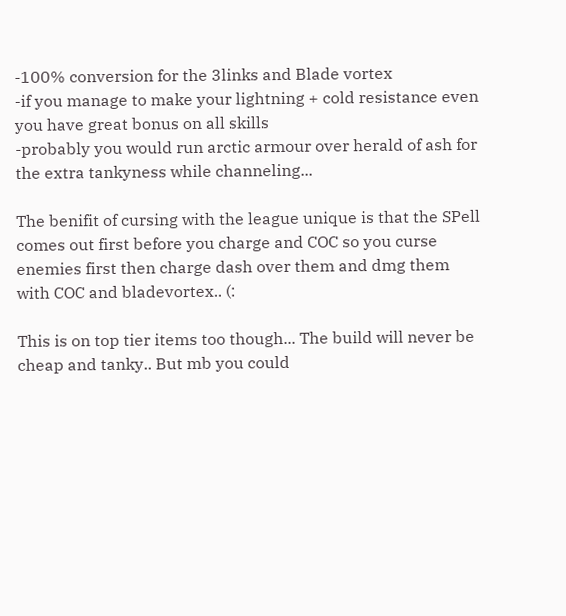-100% conversion for the 3links and Blade vortex
-if you manage to make your lightning + cold resistance even you have great bonus on all skills
-probably you would run arctic armour over herald of ash for the extra tankyness while channeling...

The benifit of cursing with the league unique is that the SPell comes out first before you charge and COC so you curse enemies first then charge dash over them and dmg them with COC and bladevortex.. (:

This is on top tier items too though... The build will never be cheap and tanky.. But mb you could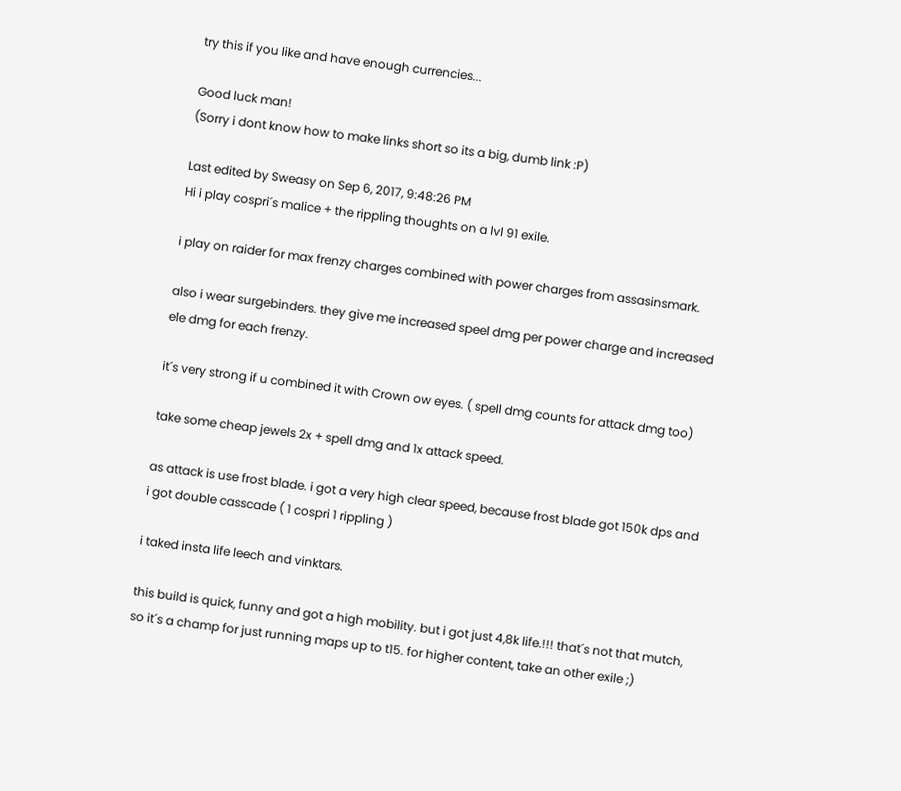try this if you like and have enough currencies...

Good luck man!
(Sorry i dont know how to make links short so its a big, dumb link :P)

Last edited by Sweasy on Sep 6, 2017, 9:48:26 PM
Hi i play cospri´s malice + the rippling thoughts on a lvl 91 exile.

i play on raider for max frenzy charges combined with power charges from assasinsmark.

also i wear surgebinders. they give me increased speel dmg per power charge and increased ele dmg for each frenzy.

it´s very strong if u combined it with Crown ow eyes. ( spell dmg counts for attack dmg too)

take some cheap jewels 2x + spell dmg and 1x attack speed.

as attack is use frost blade. i got a very high clear speed, because frost blade got 150k dps and i got double casscade ( 1 cospri 1 rippling )

i taked insta life leech and vinktars.

this build is quick, funny and got a high mobility. but i got just 4,8k life.!!! that´s not that mutch, so it´s a champ for just running maps up to t15. for higher content, take an other exile ;)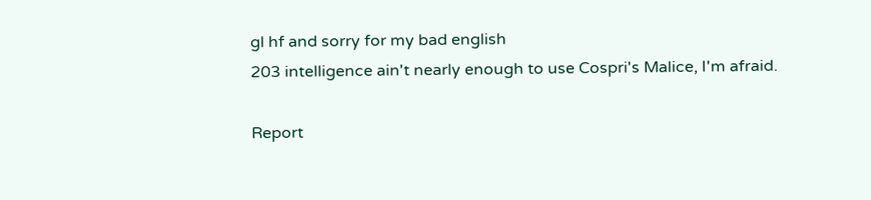gl hf and sorry for my bad english
203 intelligence ain't nearly enough to use Cospri's Malice, I'm afraid.

Report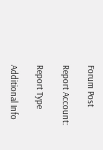Forum Post

Report Account:

Report Type

Additional Info